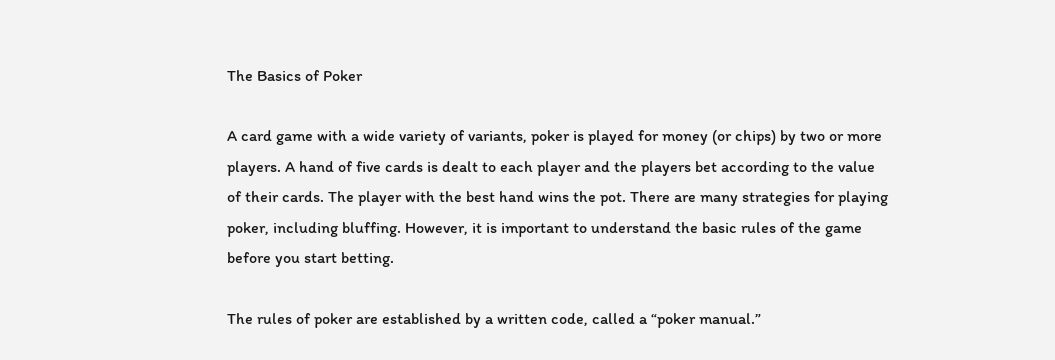The Basics of Poker

A card game with a wide variety of variants, poker is played for money (or chips) by two or more players. A hand of five cards is dealt to each player and the players bet according to the value of their cards. The player with the best hand wins the pot. There are many strategies for playing poker, including bluffing. However, it is important to understand the basic rules of the game before you start betting.

The rules of poker are established by a written code, called a “poker manual.”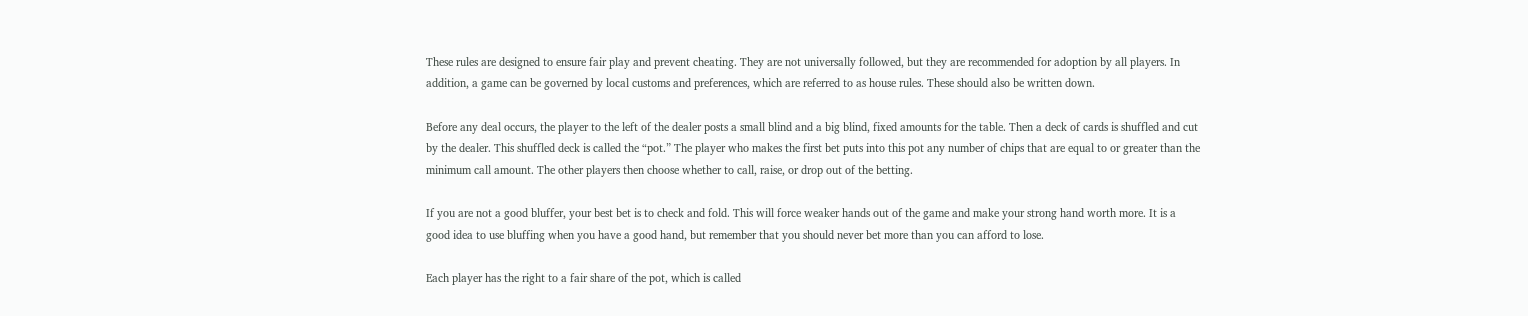These rules are designed to ensure fair play and prevent cheating. They are not universally followed, but they are recommended for adoption by all players. In addition, a game can be governed by local customs and preferences, which are referred to as house rules. These should also be written down.

Before any deal occurs, the player to the left of the dealer posts a small blind and a big blind, fixed amounts for the table. Then a deck of cards is shuffled and cut by the dealer. This shuffled deck is called the “pot.” The player who makes the first bet puts into this pot any number of chips that are equal to or greater than the minimum call amount. The other players then choose whether to call, raise, or drop out of the betting.

If you are not a good bluffer, your best bet is to check and fold. This will force weaker hands out of the game and make your strong hand worth more. It is a good idea to use bluffing when you have a good hand, but remember that you should never bet more than you can afford to lose.

Each player has the right to a fair share of the pot, which is called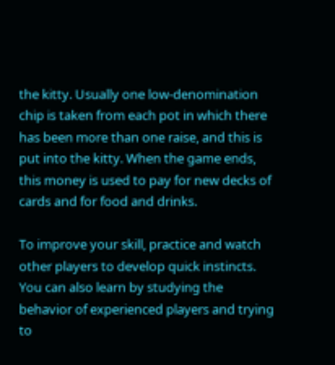the kitty. Usually one low-denomination chip is taken from each pot in which there has been more than one raise, and this is put into the kitty. When the game ends, this money is used to pay for new decks of cards and for food and drinks.

To improve your skill, practice and watch other players to develop quick instincts. You can also learn by studying the behavior of experienced players and trying to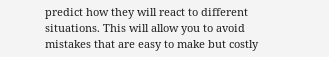predict how they will react to different situations. This will allow you to avoid mistakes that are easy to make but costly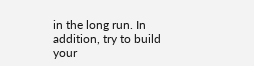in the long run. In addition, try to build your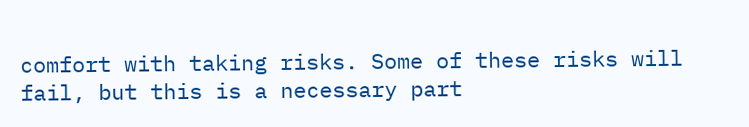comfort with taking risks. Some of these risks will fail, but this is a necessary part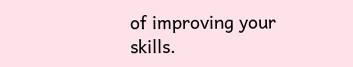of improving your skills.